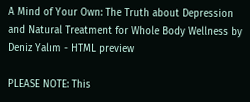A Mind of Your Own: The Truth about Depression and Natural Treatment for Whole Body Wellness by Deniz Yalım - HTML preview

PLEASE NOTE: This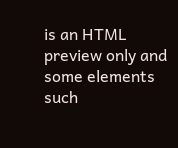is an HTML preview only and some elements such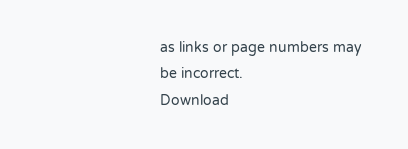as links or page numbers may be incorrect.
Download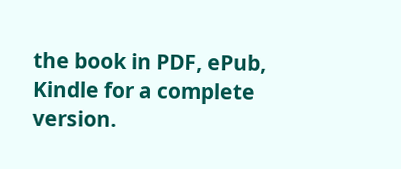the book in PDF, ePub, Kindle for a complete version.